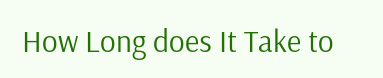How Long does It Take to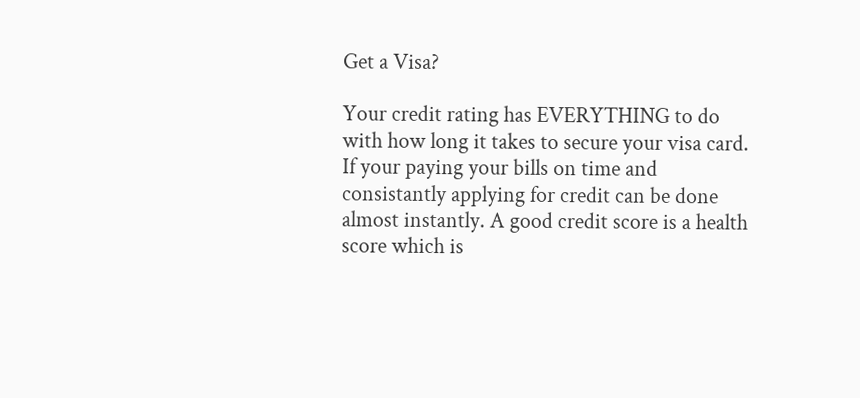Get a Visa?

Your credit rating has EVERYTHING to do with how long it takes to secure your visa card. If your paying your bills on time and consistantly applying for credit can be done almost instantly. A good credit score is a health score which is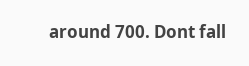around 700. Dont fall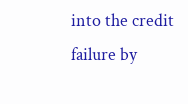into the credit failure by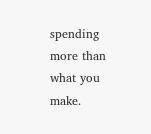spending more than what you make.